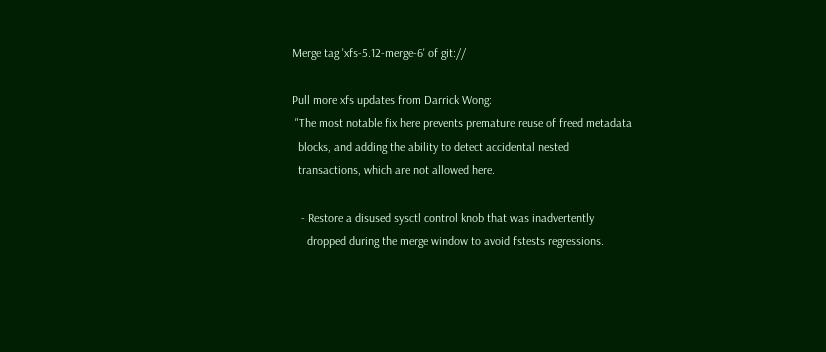Merge tag 'xfs-5.12-merge-6' of git://

Pull more xfs updates from Darrick Wong:
 "The most notable fix here prevents premature reuse of freed metadata
  blocks, and adding the ability to detect accidental nested
  transactions, which are not allowed here.

   - Restore a disused sysctl control knob that was inadvertently
     dropped during the merge window to avoid fstests regressions.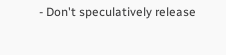- Don't speculatively release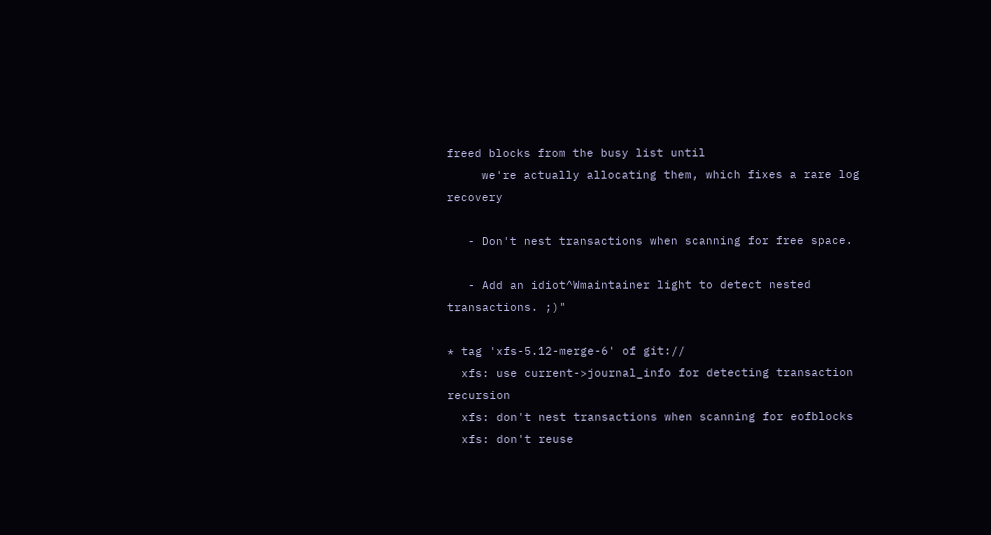freed blocks from the busy list until
     we're actually allocating them, which fixes a rare log recovery

   - Don't nest transactions when scanning for free space.

   - Add an idiot^Wmaintainer light to detect nested transactions. ;)"

* tag 'xfs-5.12-merge-6' of git://
  xfs: use current->journal_info for detecting transaction recursion
  xfs: don't nest transactions when scanning for eofblocks
  xfs: don't reuse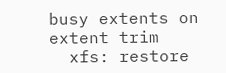busy extents on extent trim
  xfs: restore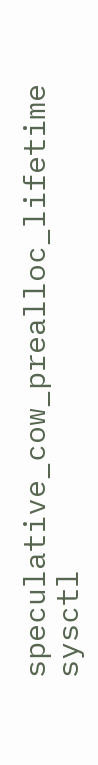speculative_cow_prealloc_lifetime sysctl